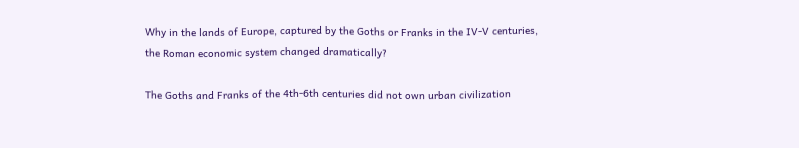Why in the lands of Europe, captured by the Goths or Franks in the IV-V centuries, the Roman economic system changed dramatically?

The Goths and Franks of the 4th-6th centuries did not own urban civilization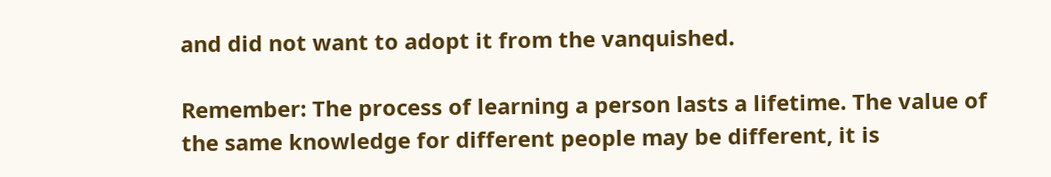and did not want to adopt it from the vanquished.

Remember: The process of learning a person lasts a lifetime. The value of the same knowledge for different people may be different, it is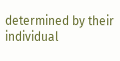determined by their individual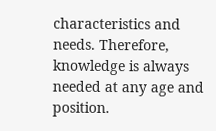characteristics and needs. Therefore, knowledge is always needed at any age and position.